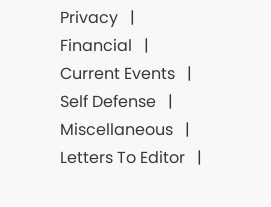Privacy   |    Financial   |    Current Events   |    Self Defense   |    Miscellaneous   |    Letters To Editor   |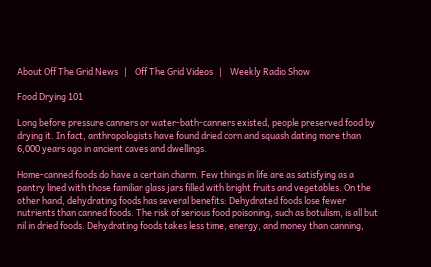About Off The Grid News   |    Off The Grid Videos   |    Weekly Radio Show

Food Drying 101

Long before pressure canners or water-bath-canners existed, people preserved food by drying it. In fact, anthropologists have found dried corn and squash dating more than 6,000 years ago in ancient caves and dwellings.

Home-canned foods do have a certain charm. Few things in life are as satisfying as a pantry lined with those familiar glass jars filled with bright fruits and vegetables. On the other hand, dehydrating foods has several benefits: Dehydrated foods lose fewer nutrients than canned foods. The risk of serious food poisoning, such as botulism, is all but nil in dried foods. Dehydrating foods takes less time, energy, and money than canning,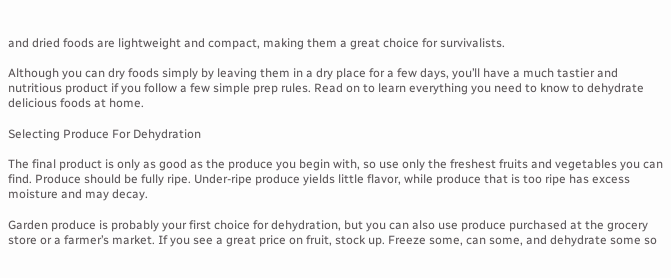and dried foods are lightweight and compact, making them a great choice for survivalists.

Although you can dry foods simply by leaving them in a dry place for a few days, you’ll have a much tastier and nutritious product if you follow a few simple prep rules. Read on to learn everything you need to know to dehydrate delicious foods at home.

Selecting Produce For Dehydration

The final product is only as good as the produce you begin with, so use only the freshest fruits and vegetables you can find. Produce should be fully ripe. Under-ripe produce yields little flavor, while produce that is too ripe has excess moisture and may decay.

Garden produce is probably your first choice for dehydration, but you can also use produce purchased at the grocery store or a farmer’s market. If you see a great price on fruit, stock up. Freeze some, can some, and dehydrate some so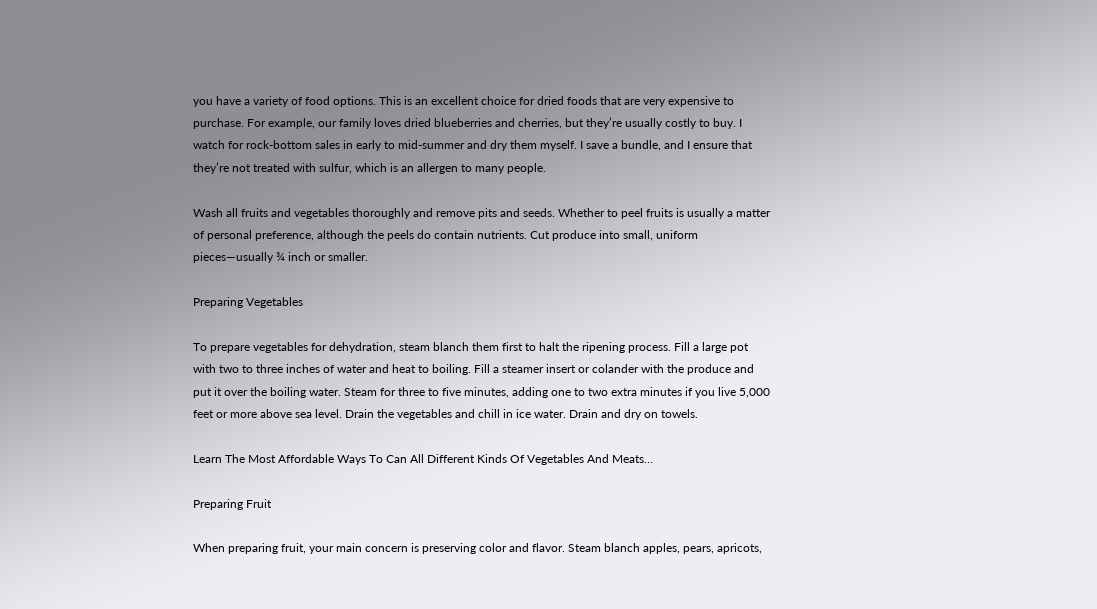you have a variety of food options. This is an excellent choice for dried foods that are very expensive to purchase. For example, our family loves dried blueberries and cherries, but they’re usually costly to buy. I watch for rock-bottom sales in early to mid-summer and dry them myself. I save a bundle, and I ensure that they’re not treated with sulfur, which is an allergen to many people.

Wash all fruits and vegetables thoroughly and remove pits and seeds. Whether to peel fruits is usually a matter of personal preference, although the peels do contain nutrients. Cut produce into small, uniform pieces—usually ¾ inch or smaller.

Preparing Vegetables

To prepare vegetables for dehydration, steam blanch them first to halt the ripening process. Fill a large pot with two to three inches of water and heat to boiling. Fill a steamer insert or colander with the produce and put it over the boiling water. Steam for three to five minutes, adding one to two extra minutes if you live 5,000 feet or more above sea level. Drain the vegetables and chill in ice water. Drain and dry on towels.

Learn The Most Affordable Ways To Can All Different Kinds Of Vegetables And Meats…

Preparing Fruit

When preparing fruit, your main concern is preserving color and flavor. Steam blanch apples, pears, apricots,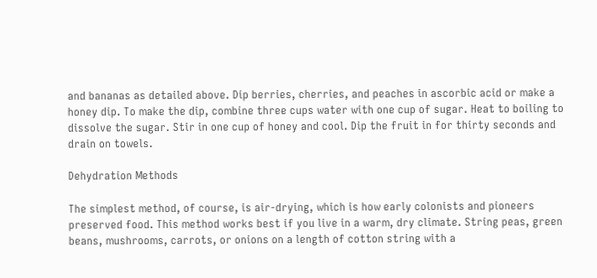and bananas as detailed above. Dip berries, cherries, and peaches in ascorbic acid or make a honey dip. To make the dip, combine three cups water with one cup of sugar. Heat to boiling to dissolve the sugar. Stir in one cup of honey and cool. Dip the fruit in for thirty seconds and drain on towels.

Dehydration Methods

The simplest method, of course, is air-drying, which is how early colonists and pioneers preserved food. This method works best if you live in a warm, dry climate. String peas, green beans, mushrooms, carrots, or onions on a length of cotton string with a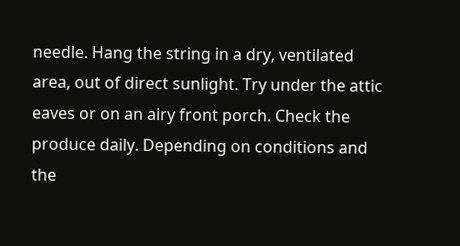needle. Hang the string in a dry, ventilated area, out of direct sunlight. Try under the attic eaves or on an airy front porch. Check the produce daily. Depending on conditions and the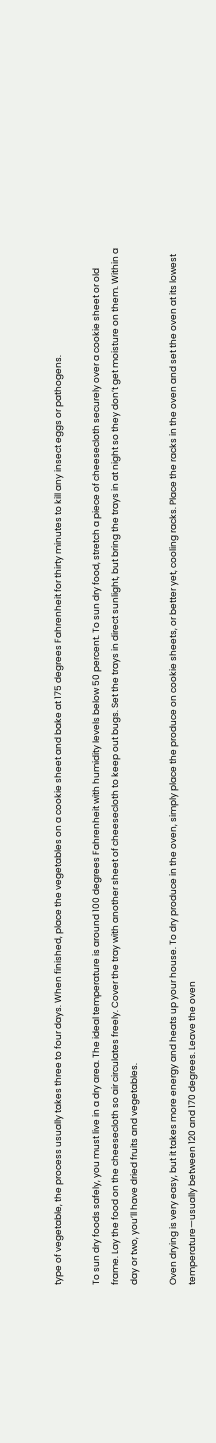type of vegetable, the process usually takes three to four days. When finished, place the vegetables on a cookie sheet and bake at 175 degrees Fahrenheit for thirty minutes to kill any insect eggs or pathogens.

To sun dry foods safely, you must live in a dry area. The ideal temperature is around 100 degrees Fahrenheit with humidity levels below 50 percent. To sun dry food, stretch a piece of cheesecloth securely over a cookie sheet or old frame. Lay the food on the cheesecloth so air circulates freely. Cover the tray with another sheet of cheesecloth to keep out bugs. Set the trays in direct sunlight, but bring the trays in at night so they don’t get moisture on them. Within a day or two, you’ll have dried fruits and vegetables.

Oven drying is very easy, but it takes more energy and heats up your house. To dry produce in the oven, simply place the produce on cookie sheets, or better yet, cooling racks. Place the racks in the oven and set the oven at its lowest temperature—usually between 120 and 170 degrees. Leave the oven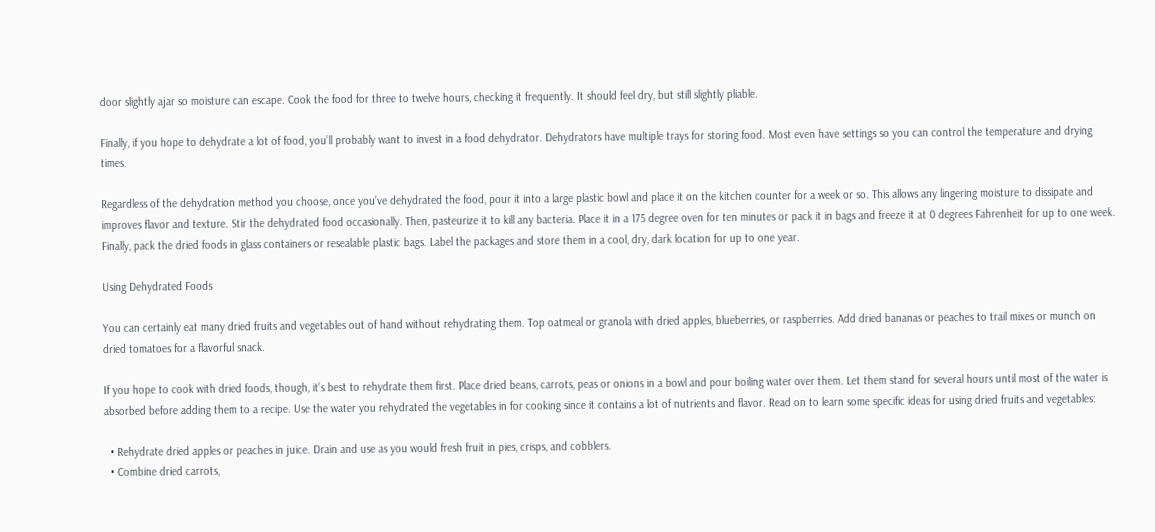door slightly ajar so moisture can escape. Cook the food for three to twelve hours, checking it frequently. It should feel dry, but still slightly pliable.

Finally, if you hope to dehydrate a lot of food, you’ll probably want to invest in a food dehydrator. Dehydrators have multiple trays for storing food. Most even have settings so you can control the temperature and drying times.

Regardless of the dehydration method you choose, once you’ve dehydrated the food, pour it into a large plastic bowl and place it on the kitchen counter for a week or so. This allows any lingering moisture to dissipate and improves flavor and texture. Stir the dehydrated food occasionally. Then, pasteurize it to kill any bacteria. Place it in a 175 degree oven for ten minutes or pack it in bags and freeze it at 0 degrees Fahrenheit for up to one week. Finally, pack the dried foods in glass containers or resealable plastic bags. Label the packages and store them in a cool, dry, dark location for up to one year.

Using Dehydrated Foods

You can certainly eat many dried fruits and vegetables out of hand without rehydrating them. Top oatmeal or granola with dried apples, blueberries, or raspberries. Add dried bananas or peaches to trail mixes or munch on dried tomatoes for a flavorful snack.

If you hope to cook with dried foods, though, it’s best to rehydrate them first. Place dried beans, carrots, peas or onions in a bowl and pour boiling water over them. Let them stand for several hours until most of the water is absorbed before adding them to a recipe. Use the water you rehydrated the vegetables in for cooking since it contains a lot of nutrients and flavor. Read on to learn some specific ideas for using dried fruits and vegetables:

  • Rehydrate dried apples or peaches in juice. Drain and use as you would fresh fruit in pies, crisps, and cobblers.
  • Combine dried carrots,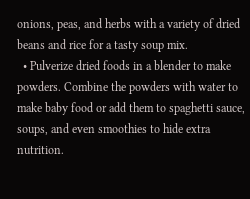onions, peas, and herbs with a variety of dried beans and rice for a tasty soup mix.
  • Pulverize dried foods in a blender to make powders. Combine the powders with water to make baby food or add them to spaghetti sauce, soups, and even smoothies to hide extra nutrition.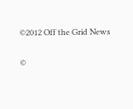©2012 Off the Grid News

©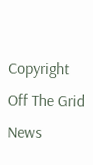Copyright Off The Grid News